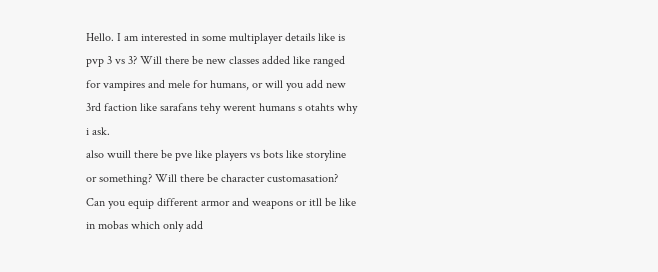Hello. I am interested in some multiplayer details like is pvp 3 vs 3? Will there be new classes added like ranged for vampires and mele for humans, or will you add new 3rd faction like sarafans tehy werent humans s otahts why i ask.
also wuill there be pve like players vs bots like storyline or something? Will there be character customasation? Can you equip different armor and weapons or itll be like in mobas which only add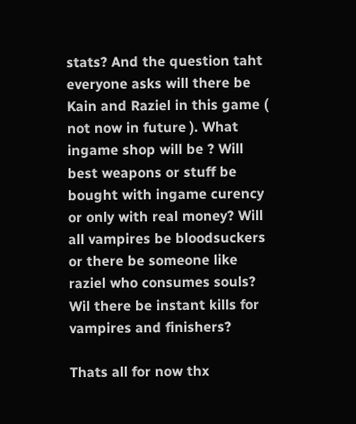stats? And the question taht everyone asks will there be Kain and Raziel in this game ( not now in future ). What ingame shop will be ? Will best weapons or stuff be bought with ingame curency or only with real money? Will all vampires be bloodsuckers or there be someone like raziel who consumes souls? Wil there be instant kills for vampires and finishers?

Thats all for now thx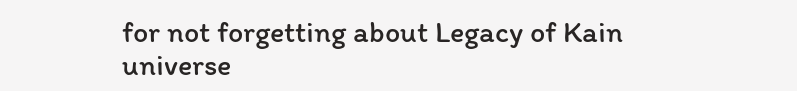for not forgetting about Legacy of Kain universe